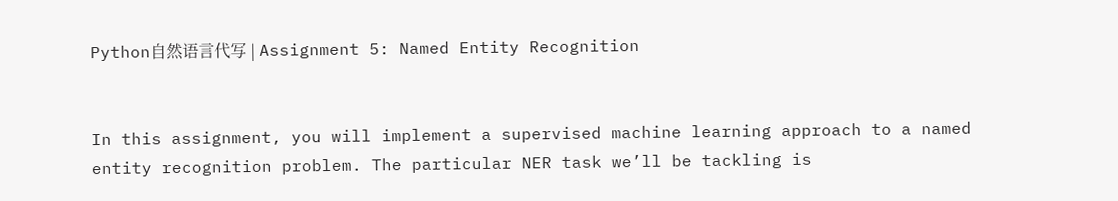Python自然语言代写 | Assignment 5: Named Entity Recognition


In this assignment, you will implement a supervised machine learning approach to a named entity recognition problem. The particular NER task we’ll be tackling is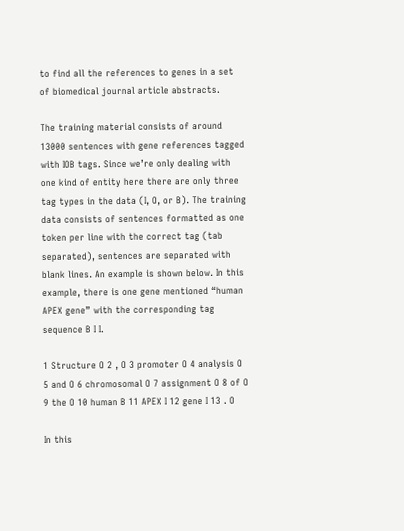to find all the references to genes in a set of biomedical journal article abstracts.

The training material consists of around 13000 sentences with gene references tagged with IOB tags. Since we’re only dealing with one kind of entity here there are only three tag types in the data (I, O, or B). The training data consists of sentences formatted as one token per line with the correct tag (tab separated), sentences are separated with blank lines. An example is shown below. In this example, there is one gene mentioned “human APEX gene” with the corresponding tag sequence B I I.

1 Structure O 2 , O 3 promoter O 4 analysis O 5 and O 6 chromosomal O 7 assignment O 8 of O 9 the O 10 human B 11 APEX I 12 gene I 13 . O

In this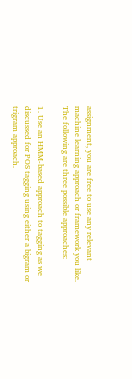assignment, you are free to use any relevant machine learning approach or framework you like. The following are three possible approaches:

1. Use an HMM-based approach to tagging as we discussed for POS tagging using either a bigram or trigram approach.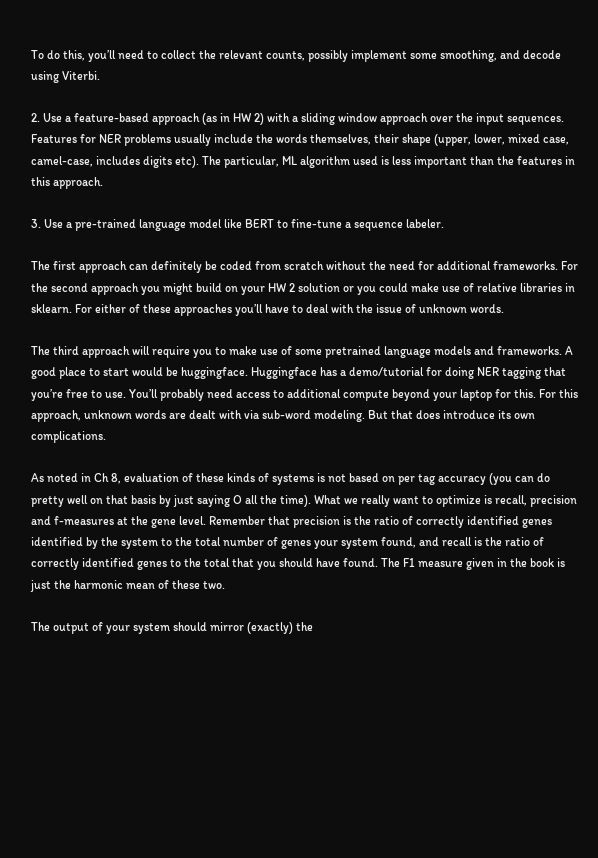To do this, you’ll need to collect the relevant counts, possibly implement some smoothing, and decode using Viterbi.

2. Use a feature-based approach (as in HW 2) with a sliding window approach over the input sequences. Features for NER problems usually include the words themselves, their shape (upper, lower, mixed case, camel-case, includes digits etc). The particular, ML algorithm used is less important than the features in this approach.

3. Use a pre-trained language model like BERT to fine-tune a sequence labeler.

The first approach can definitely be coded from scratch without the need for additional frameworks. For the second approach you might build on your HW 2 solution or you could make use of relative libraries in sklearn. For either of these approaches you’ll have to deal with the issue of unknown words.

The third approach will require you to make use of some pretrained language models and frameworks. A good place to start would be huggingface. Huggingface has a demo/tutorial for doing NER tagging that you’re free to use. You’ll probably need access to additional compute beyond your laptop for this. For this approach, unknown words are dealt with via sub-word modeling. But that does introduce its own complications.

As noted in Ch 8, evaluation of these kinds of systems is not based on per tag accuracy (you can do pretty well on that basis by just saying O all the time). What we really want to optimize is recall, precision and f-measures at the gene level. Remember that precision is the ratio of correctly identified genes identified by the system to the total number of genes your system found, and recall is the ratio of correctly identified genes to the total that you should have found. The F1 measure given in the book is just the harmonic mean of these two.

The output of your system should mirror (exactly) the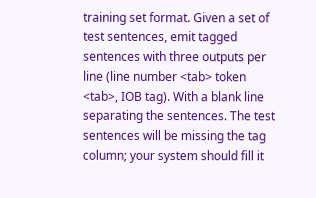training set format. Given a set of test sentences, emit tagged sentences with three outputs per line (line number <tab> token <tab>, IOB tag). With a blank line separating the sentences. The test sentences will be missing the tag column; your system should fill it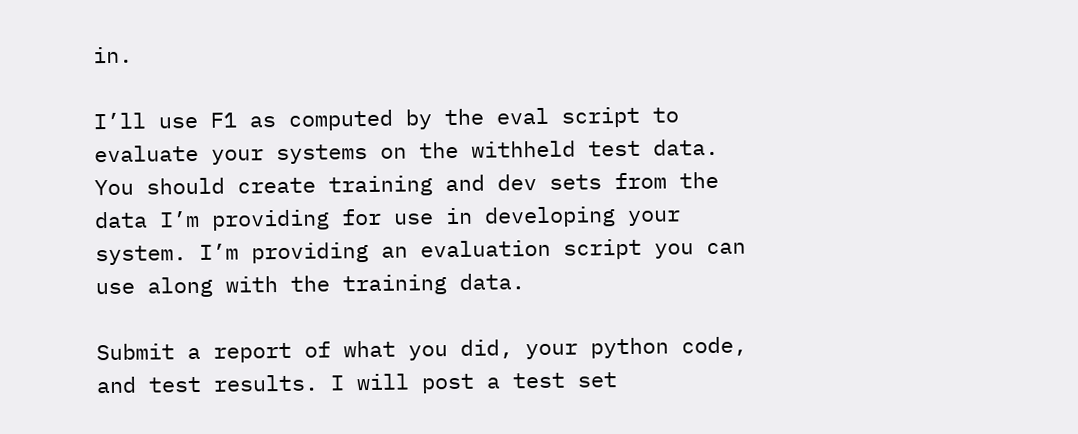in.

I’ll use F1 as computed by the eval script to evaluate your systems on the withheld test data. You should create training and dev sets from the data I’m providing for use in developing your system. I’m providing an evaluation script you can use along with the training data.

Submit a report of what you did, your python code, and test results. I will post a test set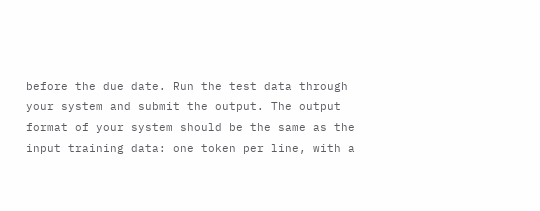before the due date. Run the test data through your system and submit the output. The output format of your system should be the same as the input training data: one token per line, with a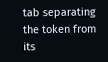tab separating the token from its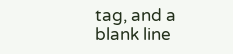tag, and a blank line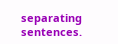separating sentences.